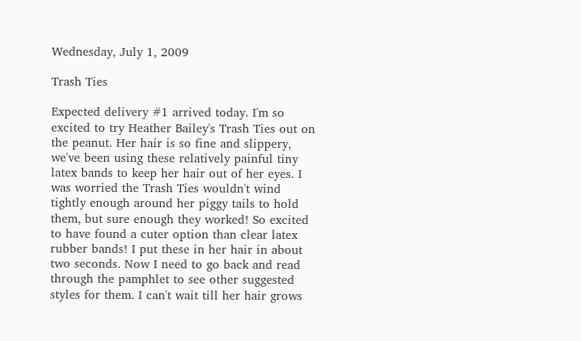Wednesday, July 1, 2009

Trash Ties

Expected delivery #1 arrived today. I'm so excited to try Heather Bailey's Trash Ties out on the peanut. Her hair is so fine and slippery, we've been using these relatively painful tiny latex bands to keep her hair out of her eyes. I was worried the Trash Ties wouldn't wind tightly enough around her piggy tails to hold them, but sure enough they worked! So excited to have found a cuter option than clear latex rubber bands! I put these in her hair in about two seconds. Now I need to go back and read through the pamphlet to see other suggested styles for them. I can't wait till her hair grows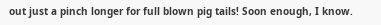out just a pinch longer for full blown pig tails! Soon enough, I know.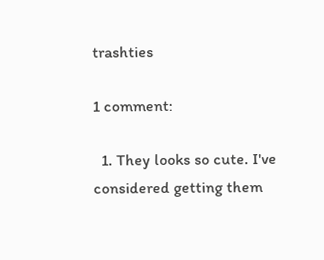trashties

1 comment:

  1. They looks so cute. I've considered getting them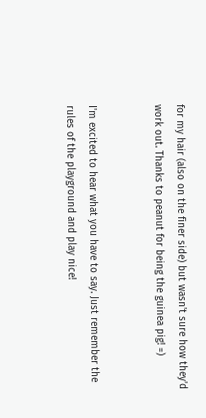for my hair (also on the finer side) but wasn't sure how they'd work out. Thanks to peanut for being the guinea pig! =)


I'm excited to hear what you have to say. Just remember the rules of the playground and play nice!